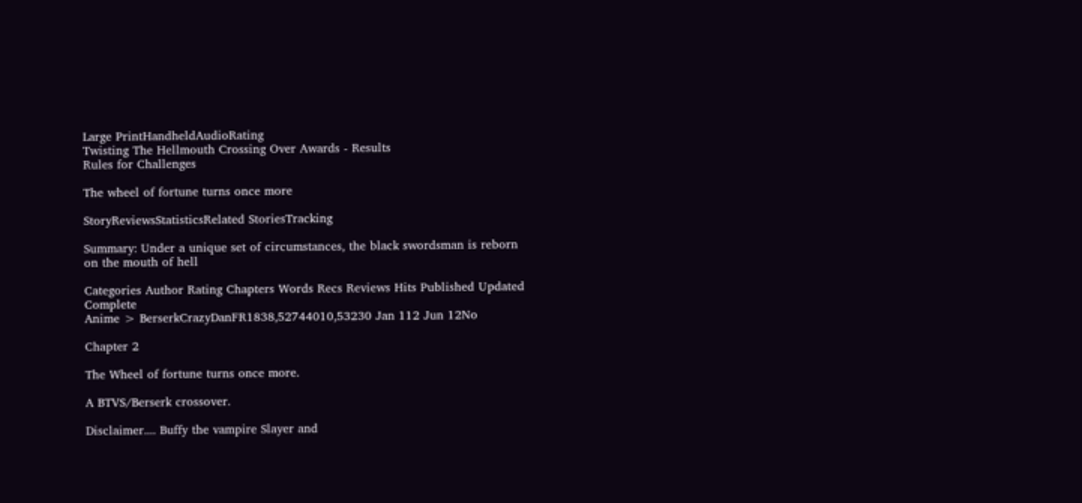Large PrintHandheldAudioRating
Twisting The Hellmouth Crossing Over Awards - Results
Rules for Challenges

The wheel of fortune turns once more

StoryReviewsStatisticsRelated StoriesTracking

Summary: Under a unique set of circumstances, the black swordsman is reborn on the mouth of hell

Categories Author Rating Chapters Words Recs Reviews Hits Published Updated Complete
Anime > BerserkCrazyDanFR1838,52744010,53230 Jan 112 Jun 12No

Chapter 2

The Wheel of fortune turns once more.

A BTVS/Berserk crossover.

Disclaimer.... Buffy the vampire Slayer and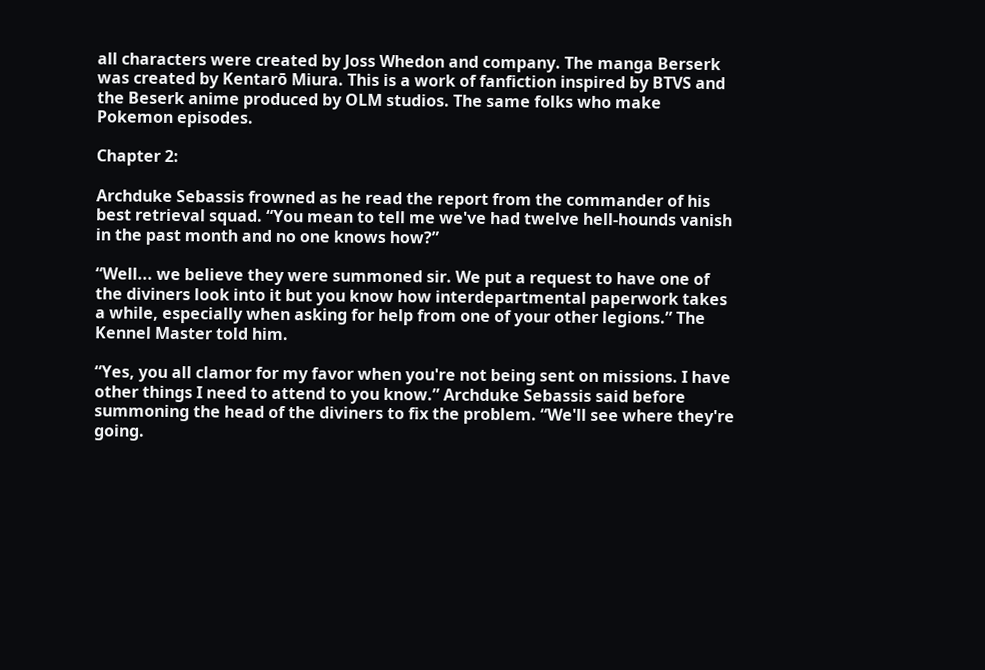all characters were created by Joss Whedon and company. The manga Berserk was created by Kentarō Miura. This is a work of fanfiction inspired by BTVS and the Beserk anime produced by OLM studios. The same folks who make Pokemon episodes.

Chapter 2:

Archduke Sebassis frowned as he read the report from the commander of his best retrieval squad. “You mean to tell me we've had twelve hell-hounds vanish in the past month and no one knows how?”

“Well... we believe they were summoned sir. We put a request to have one of the diviners look into it but you know how interdepartmental paperwork takes a while, especially when asking for help from one of your other legions.” The Kennel Master told him.

“Yes, you all clamor for my favor when you're not being sent on missions. I have other things I need to attend to you know.” Archduke Sebassis said before summoning the head of the diviners to fix the problem. “We'll see where they're going.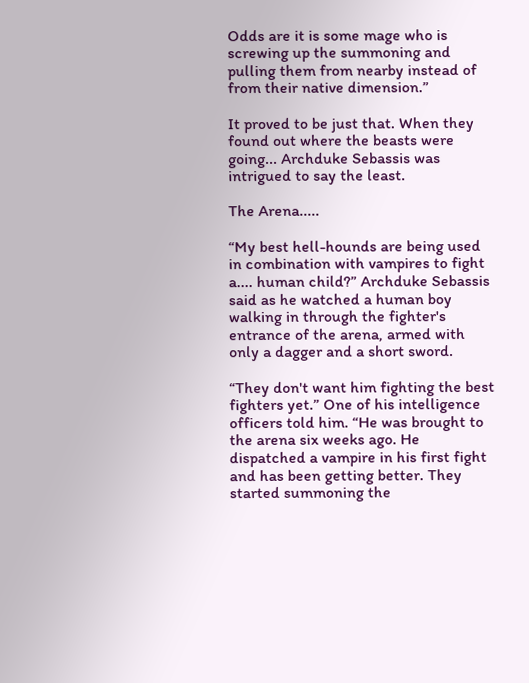Odds are it is some mage who is screwing up the summoning and pulling them from nearby instead of from their native dimension.”

It proved to be just that. When they found out where the beasts were going... Archduke Sebassis was intrigued to say the least.

The Arena.....

“My best hell-hounds are being used in combination with vampires to fight a.... human child?” Archduke Sebassis said as he watched a human boy walking in through the fighter's entrance of the arena, armed with only a dagger and a short sword.

“They don't want him fighting the best fighters yet.” One of his intelligence officers told him. “He was brought to the arena six weeks ago. He dispatched a vampire in his first fight and has been getting better. They started summoning the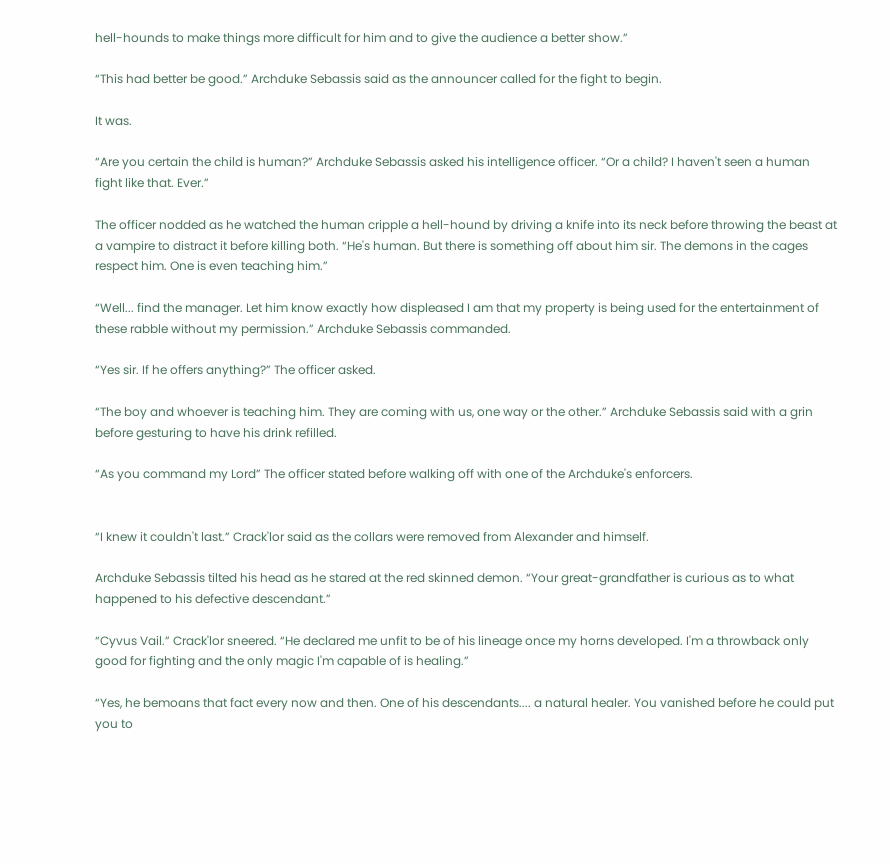hell-hounds to make things more difficult for him and to give the audience a better show.”

“This had better be good.” Archduke Sebassis said as the announcer called for the fight to begin.

It was.

“Are you certain the child is human?” Archduke Sebassis asked his intelligence officer. “Or a child? I haven't seen a human fight like that. Ever.”

The officer nodded as he watched the human cripple a hell-hound by driving a knife into its neck before throwing the beast at a vampire to distract it before killing both. “He's human. But there is something off about him sir. The demons in the cages respect him. One is even teaching him.”

“Well... find the manager. Let him know exactly how displeased I am that my property is being used for the entertainment of these rabble without my permission.” Archduke Sebassis commanded.

“Yes sir. If he offers anything?” The officer asked.

“The boy and whoever is teaching him. They are coming with us, one way or the other.” Archduke Sebassis said with a grin before gesturing to have his drink refilled.

“As you command my Lord” The officer stated before walking off with one of the Archduke's enforcers.


“I knew it couldn't last.” Crack'lor said as the collars were removed from Alexander and himself.

Archduke Sebassis tilted his head as he stared at the red skinned demon. “Your great-grandfather is curious as to what happened to his defective descendant.”

“Cyvus Vail.” Crack'lor sneered. “He declared me unfit to be of his lineage once my horns developed. I'm a throwback only good for fighting and the only magic I'm capable of is healing.”

“Yes, he bemoans that fact every now and then. One of his descendants.... a natural healer. You vanished before he could put you to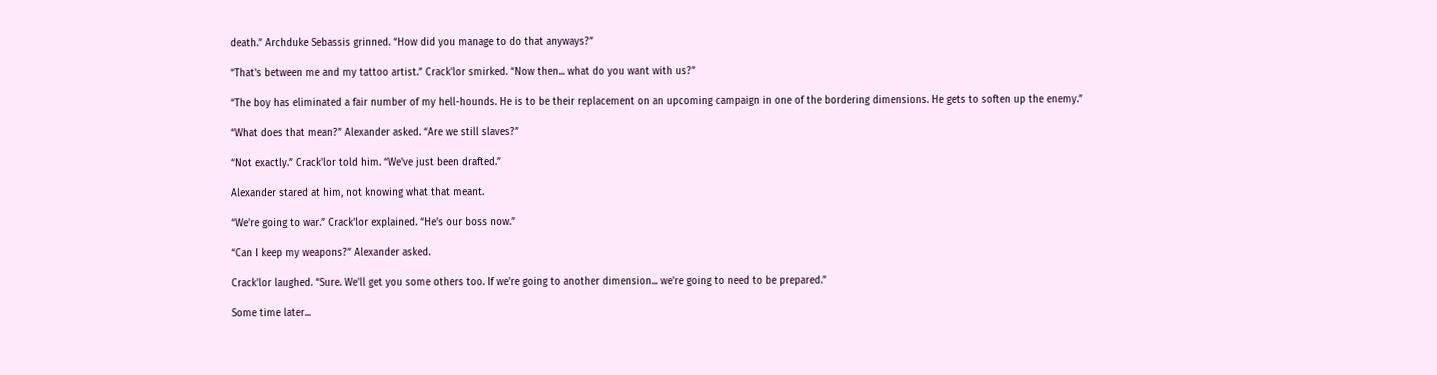death.” Archduke Sebassis grinned. “How did you manage to do that anyways?”

“That's between me and my tattoo artist.” Crack'lor smirked. “Now then... what do you want with us?”

“The boy has eliminated a fair number of my hell-hounds. He is to be their replacement on an upcoming campaign in one of the bordering dimensions. He gets to soften up the enemy.”

“What does that mean?” Alexander asked. “Are we still slaves?”

“Not exactly.” Crack'lor told him. “We've just been drafted.”

Alexander stared at him, not knowing what that meant.

“We're going to war.” Crack'lor explained. “He's our boss now.”

“Can I keep my weapons?” Alexander asked.

Crack'lor laughed. “Sure. We'll get you some others too. If we're going to another dimension... we're going to need to be prepared.”

Some time later...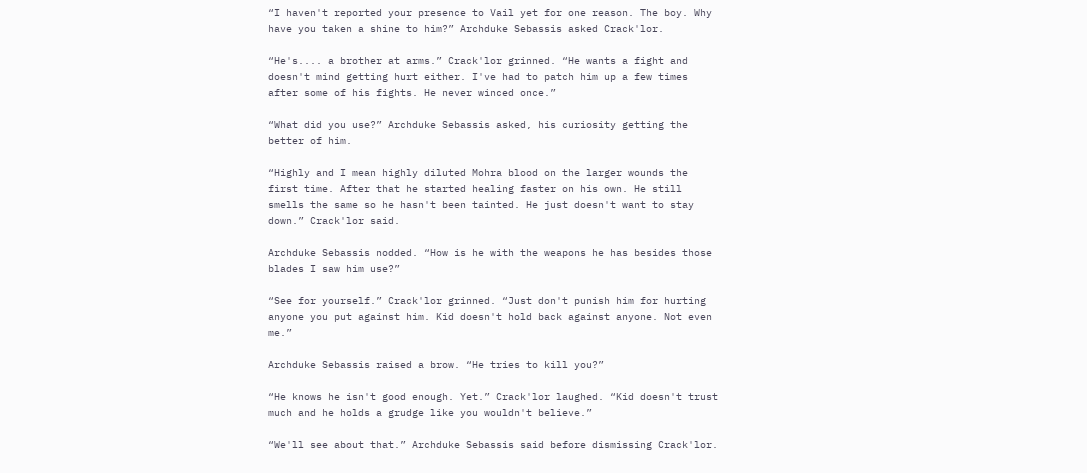“I haven't reported your presence to Vail yet for one reason. The boy. Why have you taken a shine to him?” Archduke Sebassis asked Crack'lor.

“He's.... a brother at arms.” Crack'lor grinned. “He wants a fight and doesn't mind getting hurt either. I've had to patch him up a few times after some of his fights. He never winced once.”

“What did you use?” Archduke Sebassis asked, his curiosity getting the better of him.

“Highly and I mean highly diluted Mohra blood on the larger wounds the first time. After that he started healing faster on his own. He still smells the same so he hasn't been tainted. He just doesn't want to stay down.” Crack'lor said.

Archduke Sebassis nodded. “How is he with the weapons he has besides those blades I saw him use?”

“See for yourself.” Crack'lor grinned. “Just don't punish him for hurting anyone you put against him. Kid doesn't hold back against anyone. Not even me.”

Archduke Sebassis raised a brow. “He tries to kill you?”

“He knows he isn't good enough. Yet.” Crack'lor laughed. “Kid doesn't trust much and he holds a grudge like you wouldn't believe.”

“We'll see about that.” Archduke Sebassis said before dismissing Crack'lor.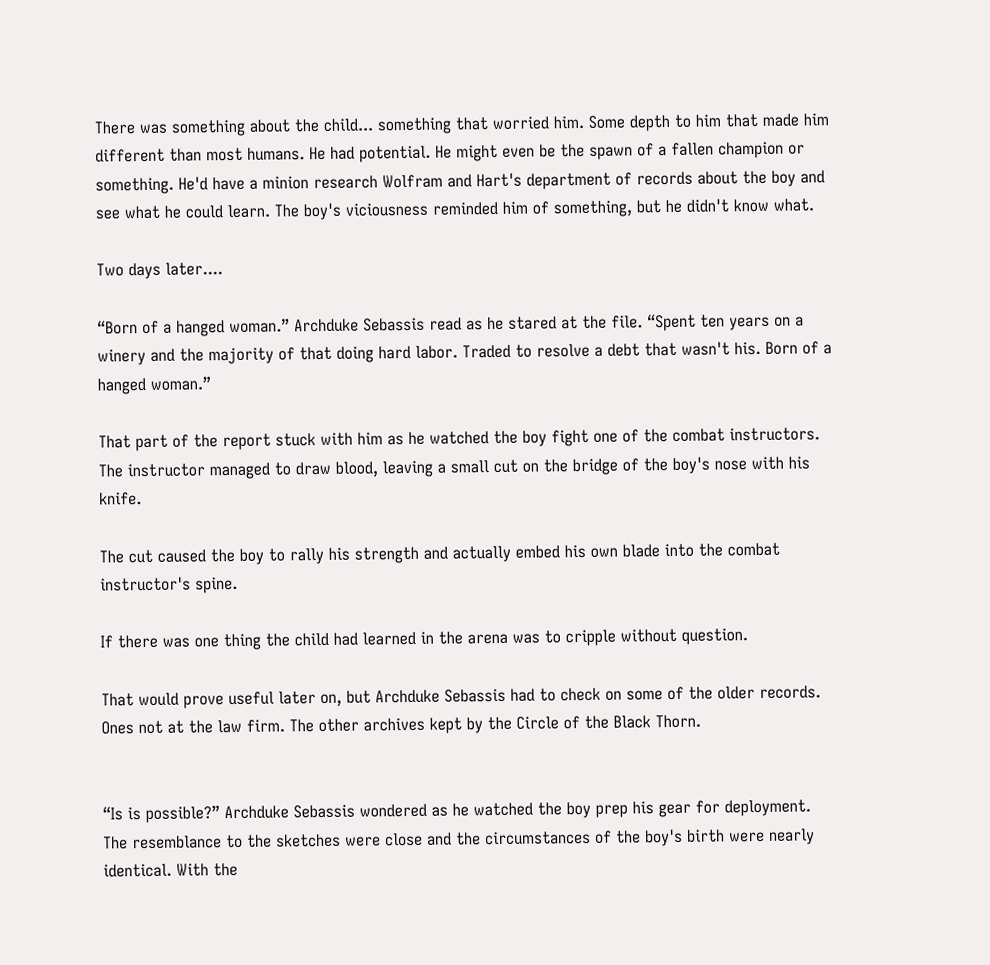There was something about the child... something that worried him. Some depth to him that made him different than most humans. He had potential. He might even be the spawn of a fallen champion or something. He'd have a minion research Wolfram and Hart's department of records about the boy and see what he could learn. The boy's viciousness reminded him of something, but he didn't know what.

Two days later....

“Born of a hanged woman.” Archduke Sebassis read as he stared at the file. “Spent ten years on a winery and the majority of that doing hard labor. Traded to resolve a debt that wasn't his. Born of a hanged woman.”

That part of the report stuck with him as he watched the boy fight one of the combat instructors. The instructor managed to draw blood, leaving a small cut on the bridge of the boy's nose with his knife.

The cut caused the boy to rally his strength and actually embed his own blade into the combat instructor's spine.

If there was one thing the child had learned in the arena was to cripple without question.

That would prove useful later on, but Archduke Sebassis had to check on some of the older records. Ones not at the law firm. The other archives kept by the Circle of the Black Thorn.


“Is is possible?” Archduke Sebassis wondered as he watched the boy prep his gear for deployment. The resemblance to the sketches were close and the circumstances of the boy's birth were nearly identical. With the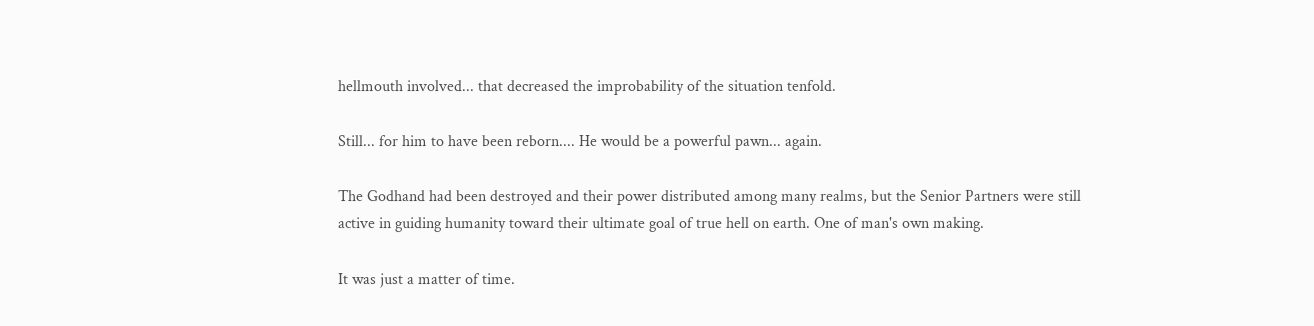hellmouth involved... that decreased the improbability of the situation tenfold.

Still... for him to have been reborn.... He would be a powerful pawn... again.

The Godhand had been destroyed and their power distributed among many realms, but the Senior Partners were still active in guiding humanity toward their ultimate goal of true hell on earth. One of man's own making.

It was just a matter of time.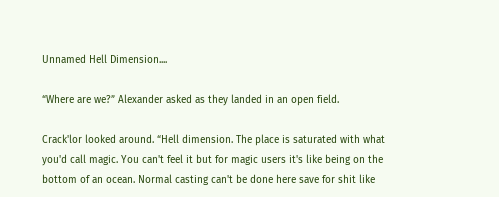Unnamed Hell Dimension....

“Where are we?” Alexander asked as they landed in an open field.

Crack'lor looked around. “Hell dimension. The place is saturated with what you'd call magic. You can't feel it but for magic users it's like being on the bottom of an ocean. Normal casting can't be done here save for shit like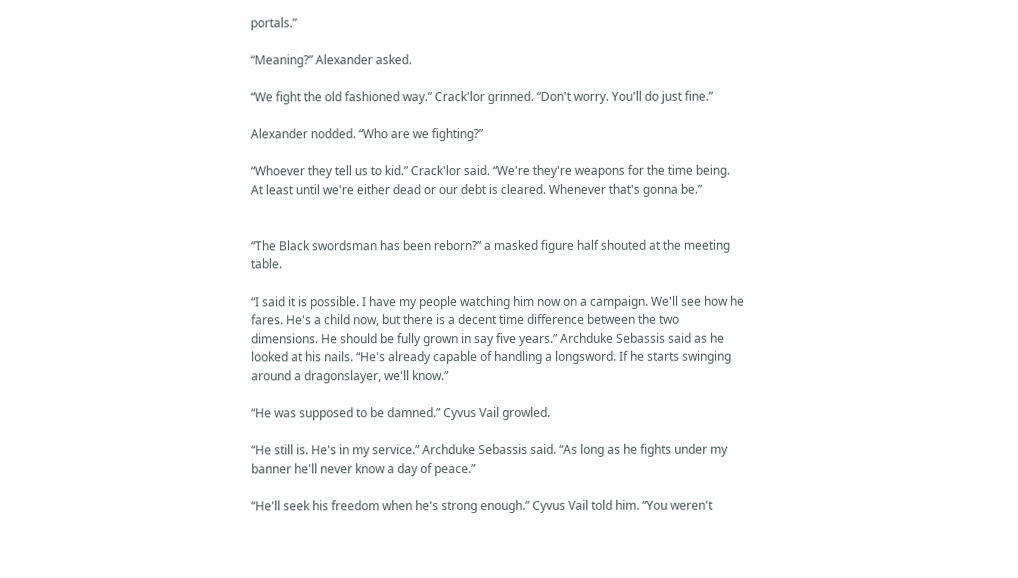portals.”

“Meaning?” Alexander asked.

“We fight the old fashioned way.” Crack'lor grinned. “Don't worry. You'll do just fine.”

Alexander nodded. “Who are we fighting?”

“Whoever they tell us to kid.” Crack'lor said. “We're they're weapons for the time being. At least until we're either dead or our debt is cleared. Whenever that's gonna be.”


“The Black swordsman has been reborn?” a masked figure half shouted at the meeting table.

“I said it is possible. I have my people watching him now on a campaign. We'll see how he fares. He's a child now, but there is a decent time difference between the two dimensions. He should be fully grown in say five years.” Archduke Sebassis said as he looked at his nails. “He's already capable of handling a longsword. If he starts swinging around a dragonslayer, we'll know.”

“He was supposed to be damned.” Cyvus Vail growled.

“He still is. He's in my service.” Archduke Sebassis said. “As long as he fights under my banner he'll never know a day of peace.”

“He'll seek his freedom when he's strong enough.” Cyvus Vail told him. “You weren't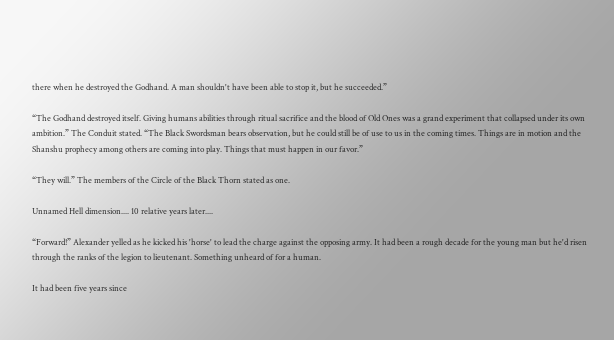there when he destroyed the Godhand. A man shouldn't have been able to stop it, but he succeeded.”

“The Godhand destroyed itself. Giving humans abilities through ritual sacrifice and the blood of Old Ones was a grand experiment that collapsed under its own ambition.” The Conduit stated. “The Black Swordsman bears observation, but he could still be of use to us in the coming times. Things are in motion and the Shanshu prophecy among others are coming into play. Things that must happen in our favor.”

“They will.” The members of the Circle of the Black Thorn stated as one.

Unnamed Hell dimension.... 10 relative years later....

“Forward!” Alexander yelled as he kicked his 'horse' to lead the charge against the opposing army. It had been a rough decade for the young man but he'd risen through the ranks of the legion to lieutenant. Something unheard of for a human.

It had been five years since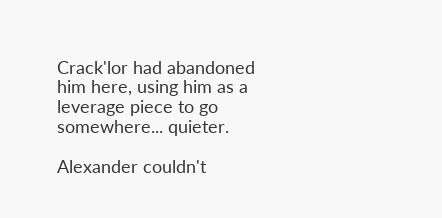Crack'lor had abandoned him here, using him as a leverage piece to go somewhere... quieter.

Alexander couldn't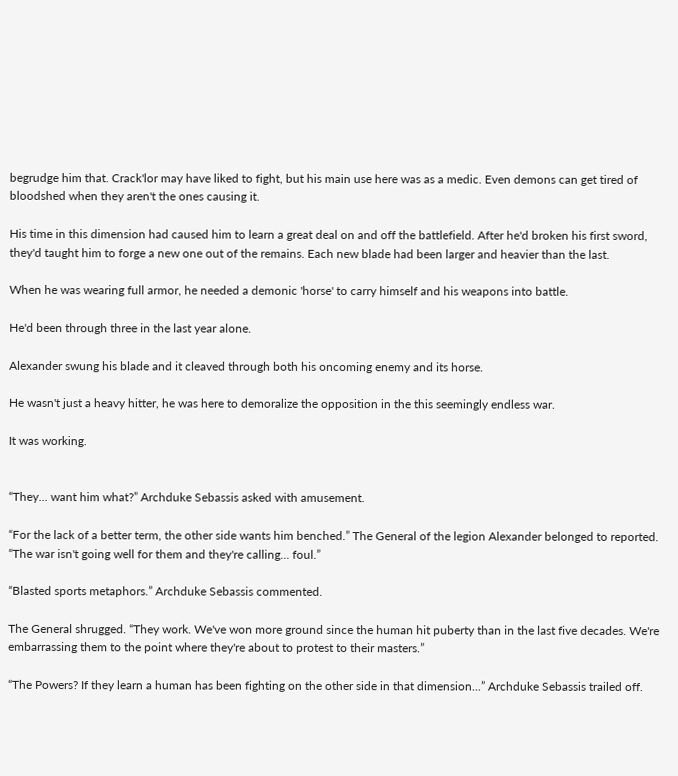begrudge him that. Crack'lor may have liked to fight, but his main use here was as a medic. Even demons can get tired of bloodshed when they aren't the ones causing it.

His time in this dimension had caused him to learn a great deal on and off the battlefield. After he'd broken his first sword, they'd taught him to forge a new one out of the remains. Each new blade had been larger and heavier than the last.

When he was wearing full armor, he needed a demonic 'horse' to carry himself and his weapons into battle.

He'd been through three in the last year alone.

Alexander swung his blade and it cleaved through both his oncoming enemy and its horse.

He wasn't just a heavy hitter, he was here to demoralize the opposition in the this seemingly endless war.

It was working.


“They... want him what?” Archduke Sebassis asked with amusement.

“For the lack of a better term, the other side wants him benched.” The General of the legion Alexander belonged to reported. “The war isn't going well for them and they're calling... foul.”

“Blasted sports metaphors.” Archduke Sebassis commented.

The General shrugged. “They work. We've won more ground since the human hit puberty than in the last five decades. We're embarrassing them to the point where they're about to protest to their masters.”

“The Powers? If they learn a human has been fighting on the other side in that dimension...” Archduke Sebassis trailed off.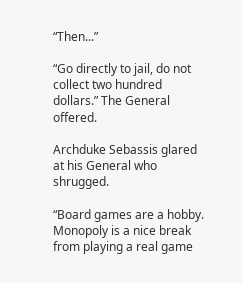“Then...”

“Go directly to jail, do not collect two hundred dollars.” The General offered.

Archduke Sebassis glared at his General who shrugged.

“Board games are a hobby. Monopoly is a nice break from playing a real game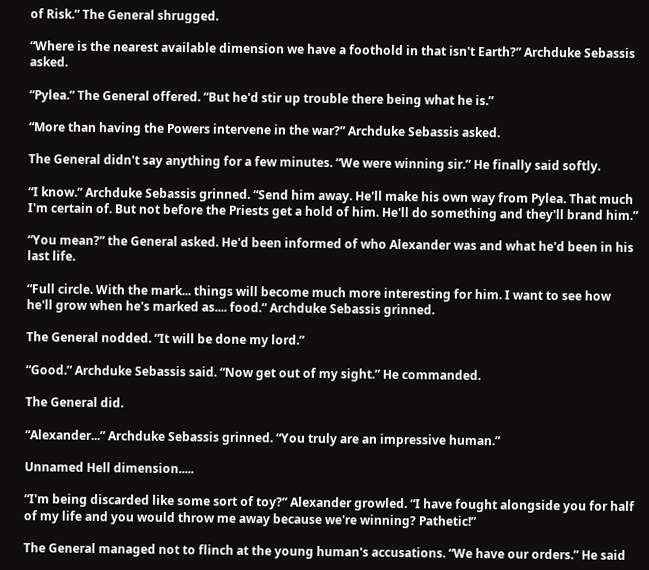of Risk.” The General shrugged.

“Where is the nearest available dimension we have a foothold in that isn't Earth?” Archduke Sebassis asked.

“Pylea.” The General offered. “But he'd stir up trouble there being what he is.”

“More than having the Powers intervene in the war?” Archduke Sebassis asked.

The General didn't say anything for a few minutes. “We were winning sir.” He finally said softly.

“I know.” Archduke Sebassis grinned. “Send him away. He'll make his own way from Pylea. That much I'm certain of. But not before the Priests get a hold of him. He'll do something and they'll brand him.”

“You mean?” the General asked. He'd been informed of who Alexander was and what he'd been in his last life.

“Full circle. With the mark... things will become much more interesting for him. I want to see how he'll grow when he's marked as.... food.” Archduke Sebassis grinned.

The General nodded. “It will be done my lord.”

“Good.” Archduke Sebassis said. “Now get out of my sight.” He commanded.

The General did.

“Alexander...” Archduke Sebassis grinned. “You truly are an impressive human.”

Unnamed Hell dimension.....

“I'm being discarded like some sort of toy?” Alexander growled. “I have fought alongside you for half of my life and you would throw me away because we're winning? Pathetic!”

The General managed not to flinch at the young human's accusations. “We have our orders.” He said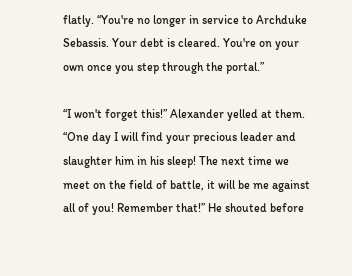flatly. “You're no longer in service to Archduke Sebassis. Your debt is cleared. You're on your own once you step through the portal.”

“I won't forget this!” Alexander yelled at them. “One day I will find your precious leader and slaughter him in his sleep! The next time we meet on the field of battle, it will be me against all of you! Remember that!” He shouted before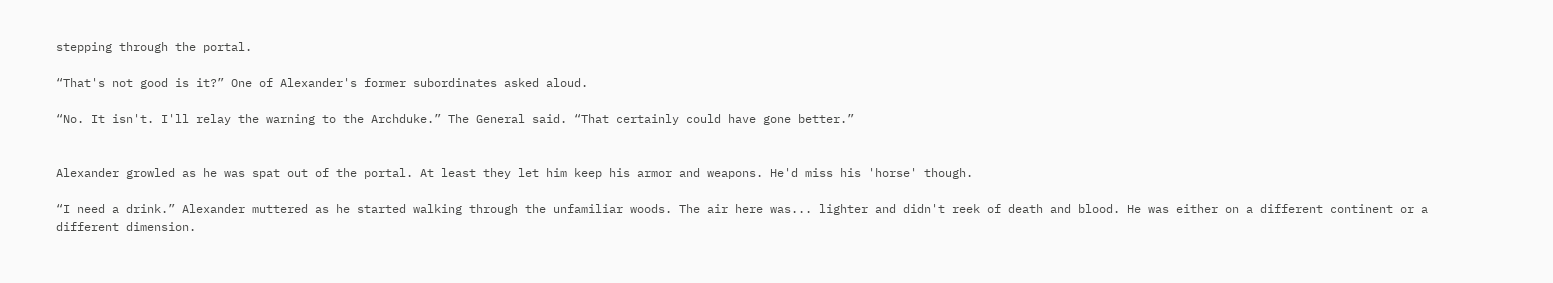stepping through the portal.

“That's not good is it?” One of Alexander's former subordinates asked aloud.

“No. It isn't. I'll relay the warning to the Archduke.” The General said. “That certainly could have gone better.”


Alexander growled as he was spat out of the portal. At least they let him keep his armor and weapons. He'd miss his 'horse' though.

“I need a drink.” Alexander muttered as he started walking through the unfamiliar woods. The air here was... lighter and didn't reek of death and blood. He was either on a different continent or a different dimension.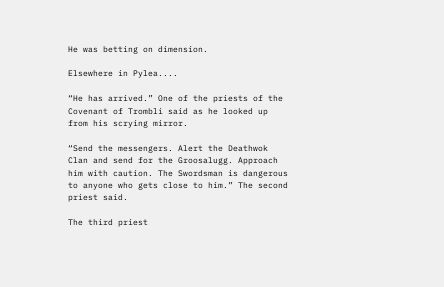He was betting on dimension.

Elsewhere in Pylea....

“He has arrived.” One of the priests of the Covenant of Trombli said as he looked up from his scrying mirror.

“Send the messengers. Alert the Deathwok Clan and send for the Groosalugg. Approach him with caution. The Swordsman is dangerous to anyone who gets close to him.” The second priest said.

The third priest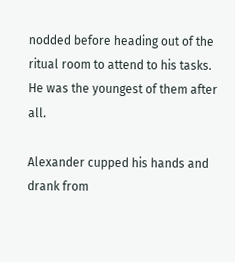nodded before heading out of the ritual room to attend to his tasks. He was the youngest of them after all.

Alexander cupped his hands and drank from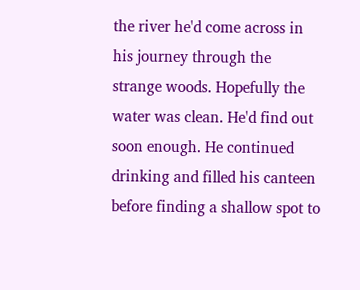the river he'd come across in his journey through the strange woods. Hopefully the water was clean. He'd find out soon enough. He continued drinking and filled his canteen before finding a shallow spot to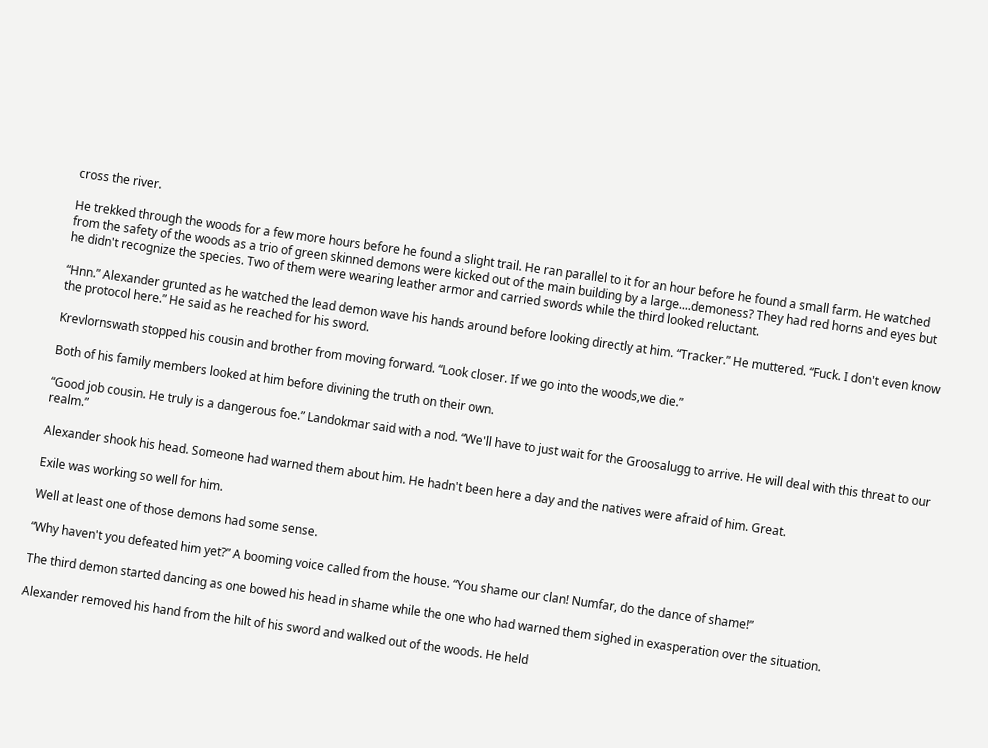cross the river.

He trekked through the woods for a few more hours before he found a slight trail. He ran parallel to it for an hour before he found a small farm. He watched from the safety of the woods as a trio of green skinned demons were kicked out of the main building by a large....demoness? They had red horns and eyes but he didn't recognize the species. Two of them were wearing leather armor and carried swords while the third looked reluctant.

“Hnn.” Alexander grunted as he watched the lead demon wave his hands around before looking directly at him. “Tracker.” He muttered. “Fuck. I don't even know the protocol here.” He said as he reached for his sword.

Krevlornswath stopped his cousin and brother from moving forward. “Look closer. If we go into the woods,we die.”

Both of his family members looked at him before divining the truth on their own.

“Good job cousin. He truly is a dangerous foe.” Landokmar said with a nod. “We'll have to just wait for the Groosalugg to arrive. He will deal with this threat to our realm.”

Alexander shook his head. Someone had warned them about him. He hadn't been here a day and the natives were afraid of him. Great.

Exile was working so well for him.

Well at least one of those demons had some sense.

“Why haven't you defeated him yet?” A booming voice called from the house. “You shame our clan! Numfar, do the dance of shame!”

The third demon started dancing as one bowed his head in shame while the one who had warned them sighed in exasperation over the situation.

Alexander removed his hand from the hilt of his sword and walked out of the woods. He held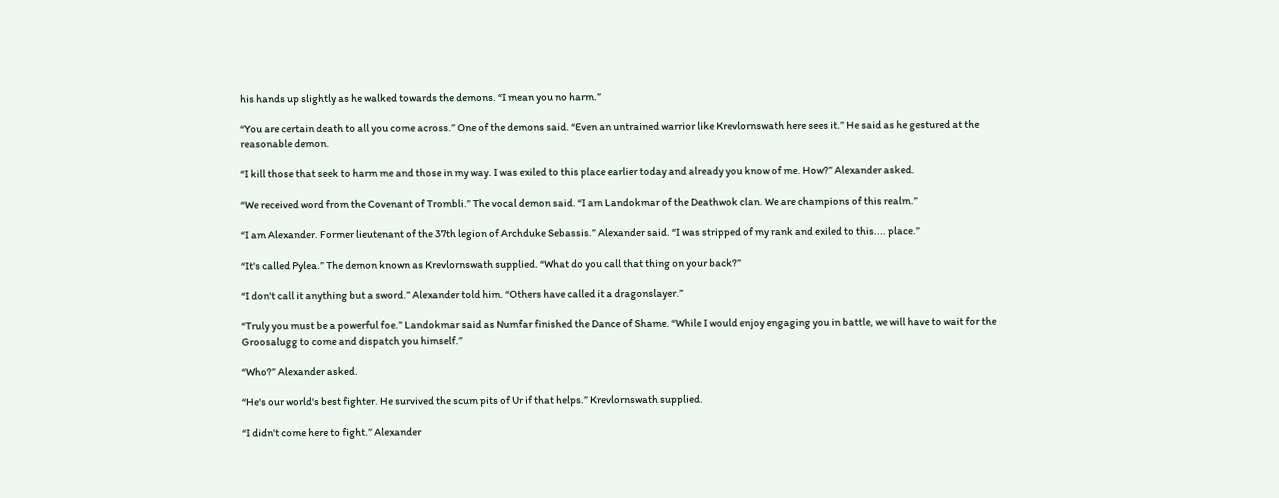his hands up slightly as he walked towards the demons. “I mean you no harm.”

“You are certain death to all you come across.” One of the demons said. “Even an untrained warrior like Krevlornswath here sees it.” He said as he gestured at the reasonable demon.

“I kill those that seek to harm me and those in my way. I was exiled to this place earlier today and already you know of me. How?” Alexander asked.

“We received word from the Covenant of Trombli.” The vocal demon said. “I am Landokmar of the Deathwok clan. We are champions of this realm.”

“I am Alexander. Former lieutenant of the 37th legion of Archduke Sebassis.” Alexander said. “I was stripped of my rank and exiled to this.... place.”

“It's called Pylea.” The demon known as Krevlornswath supplied. “What do you call that thing on your back?”

“I don't call it anything but a sword.” Alexander told him. “Others have called it a dragonslayer.”

“Truly you must be a powerful foe.” Landokmar said as Numfar finished the Dance of Shame. “While I would enjoy engaging you in battle, we will have to wait for the Groosalugg to come and dispatch you himself.”

“Who?” Alexander asked.

“He's our world's best fighter. He survived the scum pits of Ur if that helps.” Krevlornswath supplied.

“I didn't come here to fight.” Alexander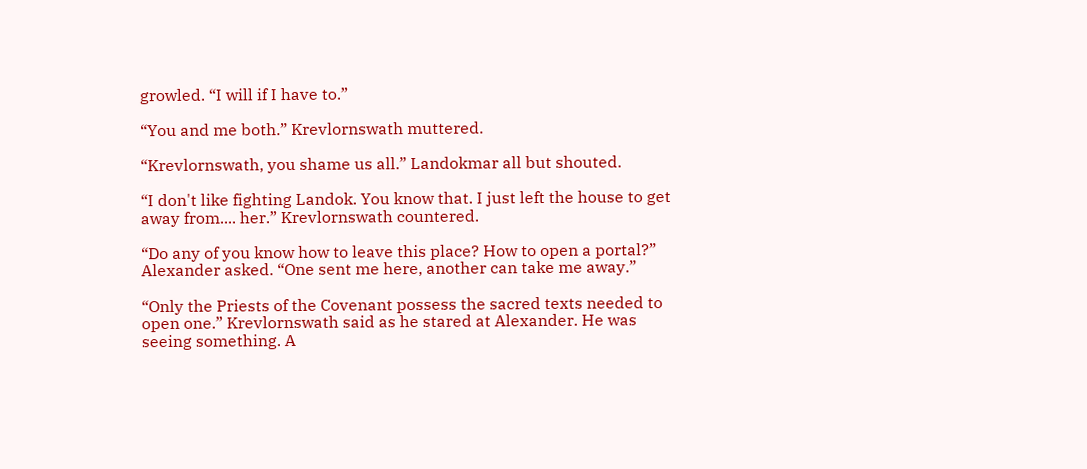growled. “I will if I have to.”

“You and me both.” Krevlornswath muttered.

“Krevlornswath, you shame us all.” Landokmar all but shouted.

“I don't like fighting Landok. You know that. I just left the house to get away from.... her.” Krevlornswath countered.

“Do any of you know how to leave this place? How to open a portal?” Alexander asked. “One sent me here, another can take me away.”

“Only the Priests of the Covenant possess the sacred texts needed to open one.” Krevlornswath said as he stared at Alexander. He was seeing something. A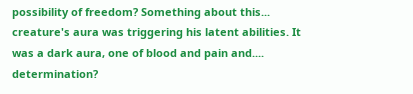possibility of freedom? Something about this... creature's aura was triggering his latent abilities. It was a dark aura, one of blood and pain and.... determination?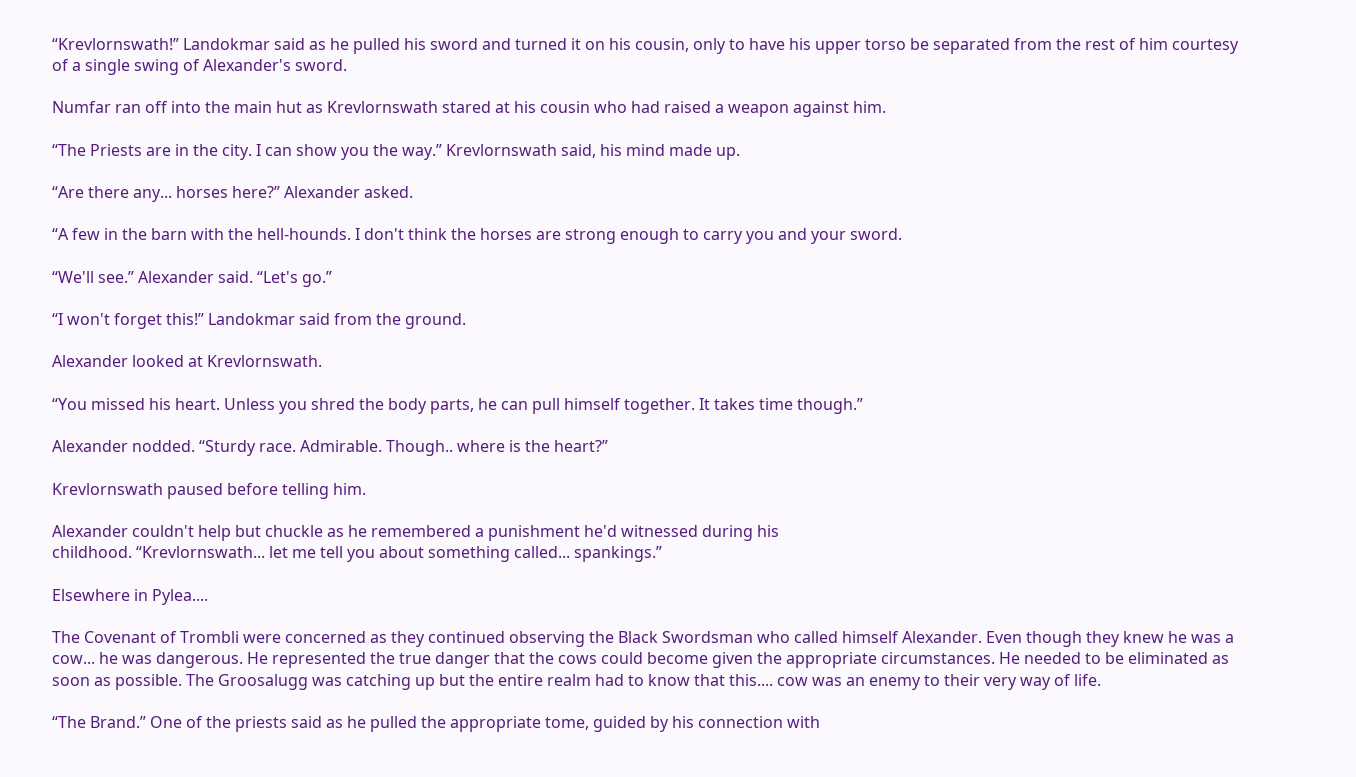“Krevlornswath!” Landokmar said as he pulled his sword and turned it on his cousin, only to have his upper torso be separated from the rest of him courtesy of a single swing of Alexander's sword.

Numfar ran off into the main hut as Krevlornswath stared at his cousin who had raised a weapon against him.

“The Priests are in the city. I can show you the way.” Krevlornswath said, his mind made up.

“Are there any... horses here?” Alexander asked.

“A few in the barn with the hell-hounds. I don't think the horses are strong enough to carry you and your sword.

“We'll see.” Alexander said. “Let's go.”

“I won't forget this!” Landokmar said from the ground.

Alexander looked at Krevlornswath.

“You missed his heart. Unless you shred the body parts, he can pull himself together. It takes time though.”

Alexander nodded. “Sturdy race. Admirable. Though.. where is the heart?”

Krevlornswath paused before telling him.

Alexander couldn't help but chuckle as he remembered a punishment he'd witnessed during his
childhood. “Krevlornswath... let me tell you about something called... spankings.”

Elsewhere in Pylea....

The Covenant of Trombli were concerned as they continued observing the Black Swordsman who called himself Alexander. Even though they knew he was a cow... he was dangerous. He represented the true danger that the cows could become given the appropriate circumstances. He needed to be eliminated as soon as possible. The Groosalugg was catching up but the entire realm had to know that this.... cow was an enemy to their very way of life.

“The Brand.” One of the priests said as he pulled the appropriate tome, guided by his connection with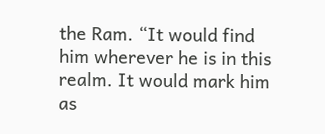the Ram. “It would find him wherever he is in this realm. It would mark him as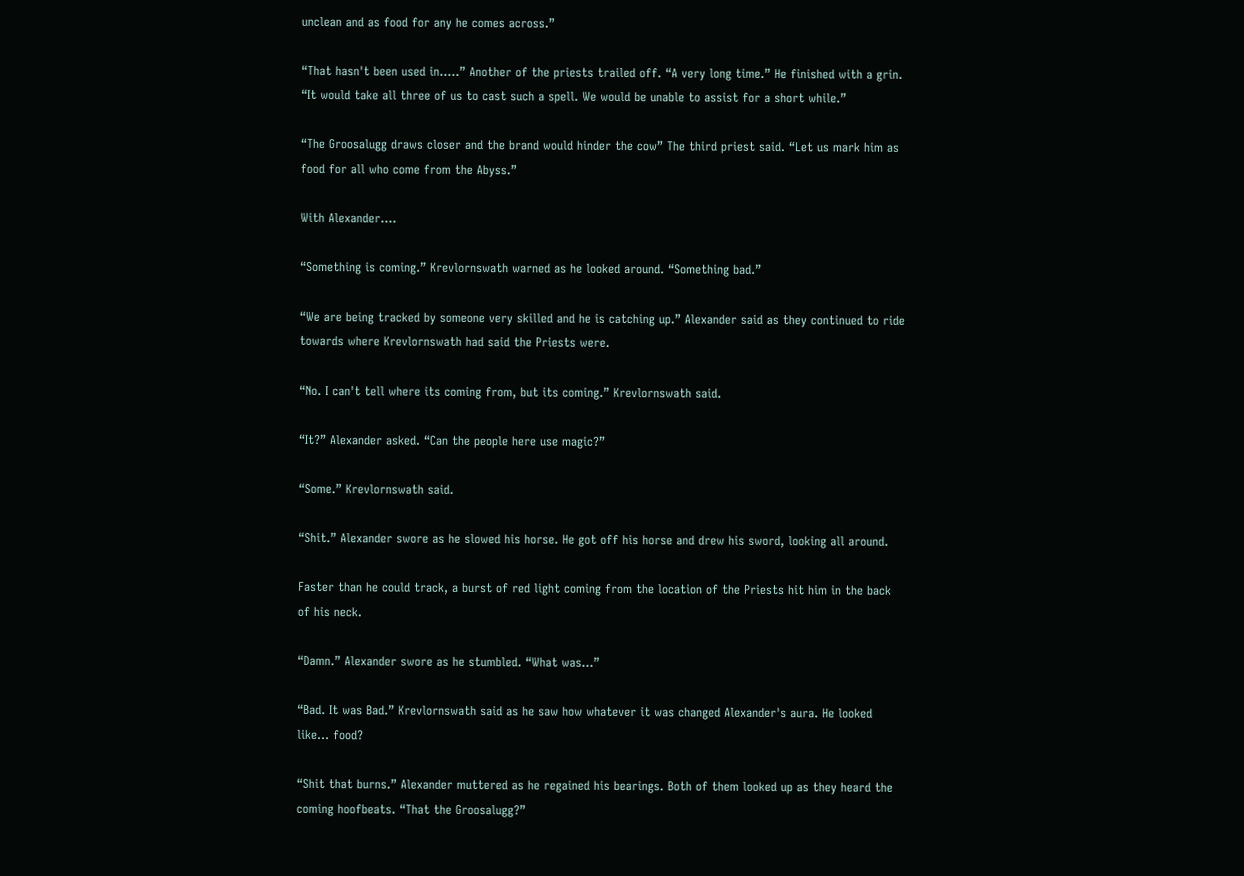unclean and as food for any he comes across.”

“That hasn't been used in.....” Another of the priests trailed off. “A very long time.” He finished with a grin. “It would take all three of us to cast such a spell. We would be unable to assist for a short while.”

“The Groosalugg draws closer and the brand would hinder the cow” The third priest said. “Let us mark him as food for all who come from the Abyss.”

With Alexander....

“Something is coming.” Krevlornswath warned as he looked around. “Something bad.”

“We are being tracked by someone very skilled and he is catching up.” Alexander said as they continued to ride towards where Krevlornswath had said the Priests were.

“No. I can't tell where its coming from, but its coming.” Krevlornswath said.

“It?” Alexander asked. “Can the people here use magic?”

“Some.” Krevlornswath said.

“Shit.” Alexander swore as he slowed his horse. He got off his horse and drew his sword, looking all around.

Faster than he could track, a burst of red light coming from the location of the Priests hit him in the back of his neck.

“Damn.” Alexander swore as he stumbled. “What was...”

“Bad. It was Bad.” Krevlornswath said as he saw how whatever it was changed Alexander's aura. He looked like... food?

“Shit that burns.” Alexander muttered as he regained his bearings. Both of them looked up as they heard the coming hoofbeats. “That the Groosalugg?”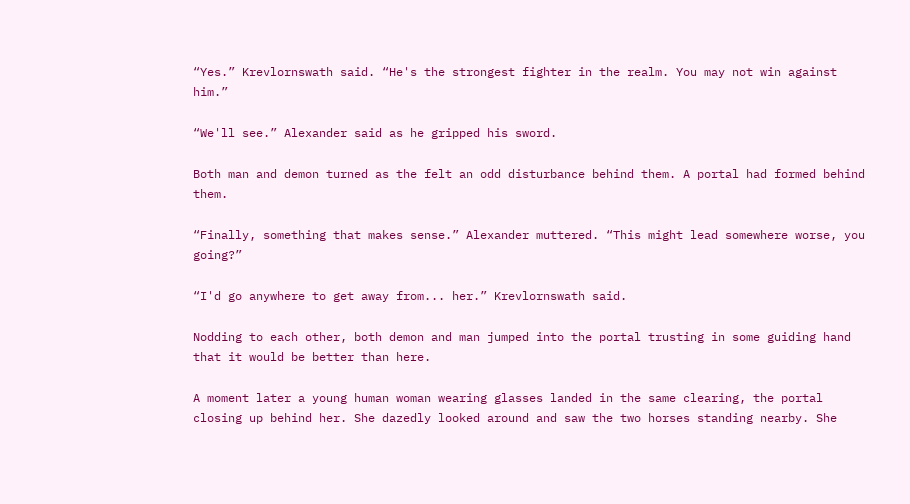“Yes.” Krevlornswath said. “He's the strongest fighter in the realm. You may not win against him.”

“We'll see.” Alexander said as he gripped his sword.

Both man and demon turned as the felt an odd disturbance behind them. A portal had formed behind them.

“Finally, something that makes sense.” Alexander muttered. “This might lead somewhere worse, you going?”

“I'd go anywhere to get away from... her.” Krevlornswath said.

Nodding to each other, both demon and man jumped into the portal trusting in some guiding hand that it would be better than here.

A moment later a young human woman wearing glasses landed in the same clearing, the portal closing up behind her. She dazedly looked around and saw the two horses standing nearby. She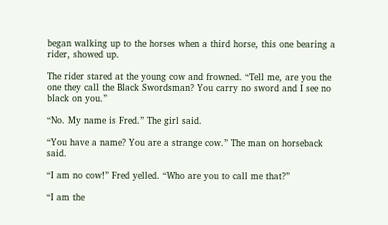began walking up to the horses when a third horse, this one bearing a rider, showed up.

The rider stared at the young cow and frowned. “Tell me, are you the one they call the Black Swordsman? You carry no sword and I see no black on you.”

“No. My name is Fred.” The girl said.

“You have a name? You are a strange cow.” The man on horseback said.

“I am no cow!” Fred yelled. “Who are you to call me that?”

“I am the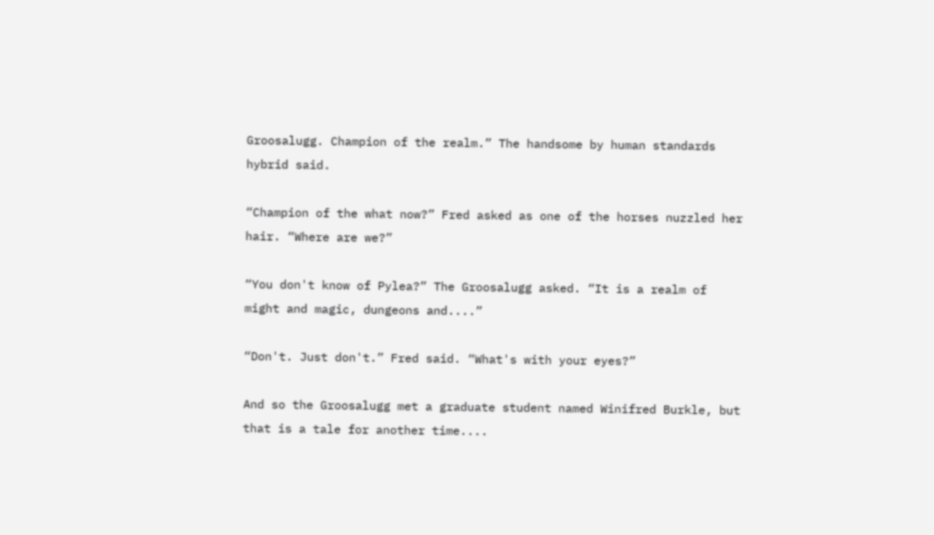Groosalugg. Champion of the realm.” The handsome by human standards hybrid said.

“Champion of the what now?” Fred asked as one of the horses nuzzled her hair. “Where are we?”

“You don't know of Pylea?” The Groosalugg asked. “It is a realm of might and magic, dungeons and....”

“Don't. Just don't.” Fred said. “What's with your eyes?”

And so the Groosalugg met a graduate student named Winifred Burkle, but that is a tale for another time....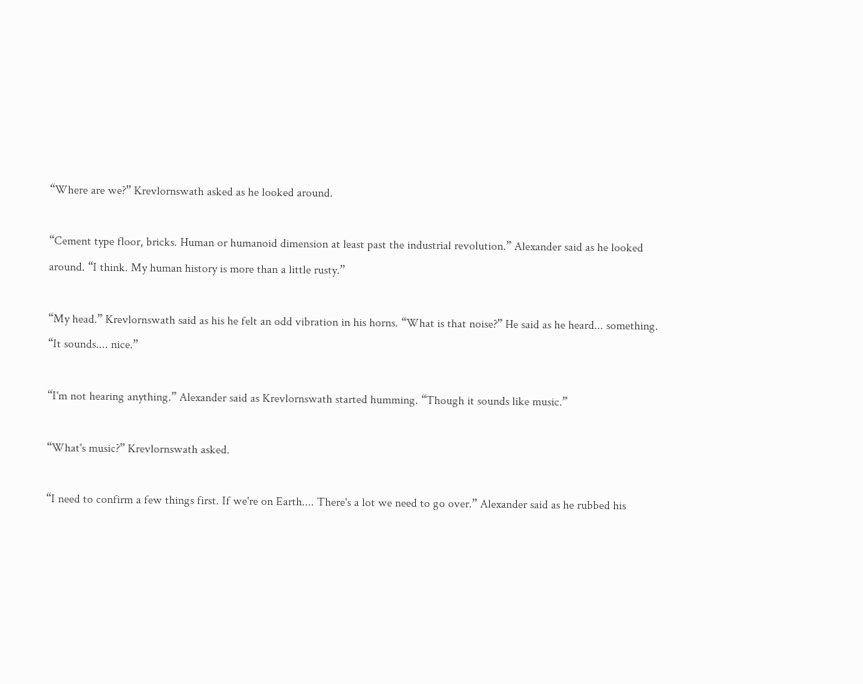“Where are we?” Krevlornswath asked as he looked around.

“Cement type floor, bricks. Human or humanoid dimension at least past the industrial revolution.” Alexander said as he looked around. “I think. My human history is more than a little rusty.”

“My head.” Krevlornswath said as his he felt an odd vibration in his horns. “What is that noise?” He said as he heard... something. “It sounds.... nice.”

“I'm not hearing anything.” Alexander said as Krevlornswath started humming. “Though it sounds like music.”

“What's music?” Krevlornswath asked.

“I need to confirm a few things first. If we're on Earth.... There's a lot we need to go over.” Alexander said as he rubbed his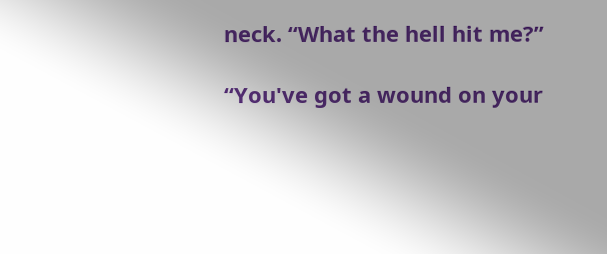neck. “What the hell hit me?”

“You've got a wound on your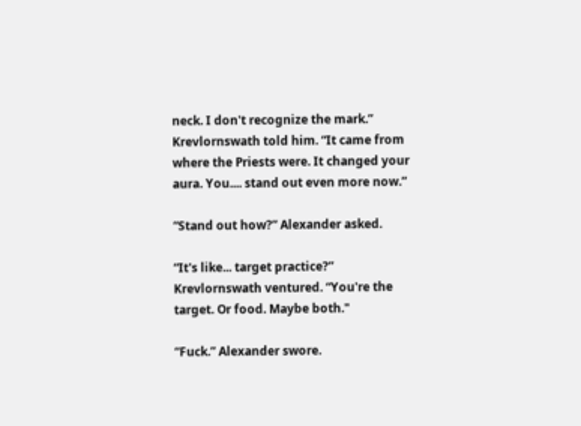neck. I don't recognize the mark.” Krevlornswath told him. “It came from where the Priests were. It changed your aura. You.... stand out even more now.”

“Stand out how?” Alexander asked.

“It's like... target practice?” Krevlornswath ventured. “You're the target. Or food. Maybe both."

“Fuck.” Alexander swore.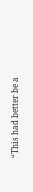“This had better be a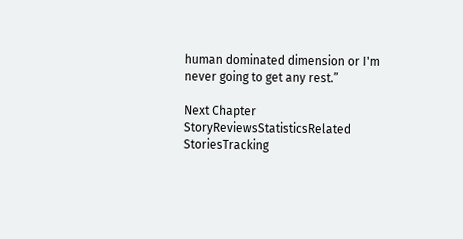human dominated dimension or I'm never going to get any rest.”

Next Chapter
StoryReviewsStatisticsRelated StoriesTracking